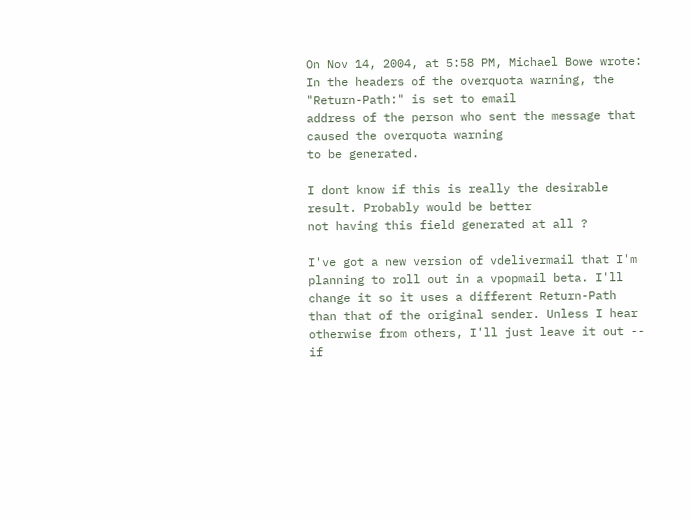On Nov 14, 2004, at 5:58 PM, Michael Bowe wrote:
In the headers of the overquota warning, the "Return-Path:" is set to email
address of the person who sent the message that caused the overquota warning
to be generated.

I dont know if this is really the desirable result. Probably would be better
not having this field generated at all ?

I've got a new version of vdelivermail that I'm planning to roll out in a vpopmail beta. I'll change it so it uses a different Return-Path than that of the original sender. Unless I hear otherwise from others, I'll just leave it out -- if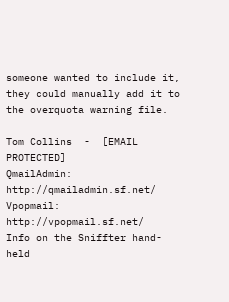someone wanted to include it, they could manually add it to the overquota warning file.

Tom Collins  -  [EMAIL PROTECTED]
QmailAdmin: http://qmailadmin.sf.net/  Vpopmail: http://vpopmail.sf.net/
Info on the Sniffter hand-held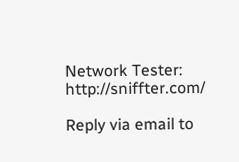Network Tester: http://sniffter.com/

Reply via email to